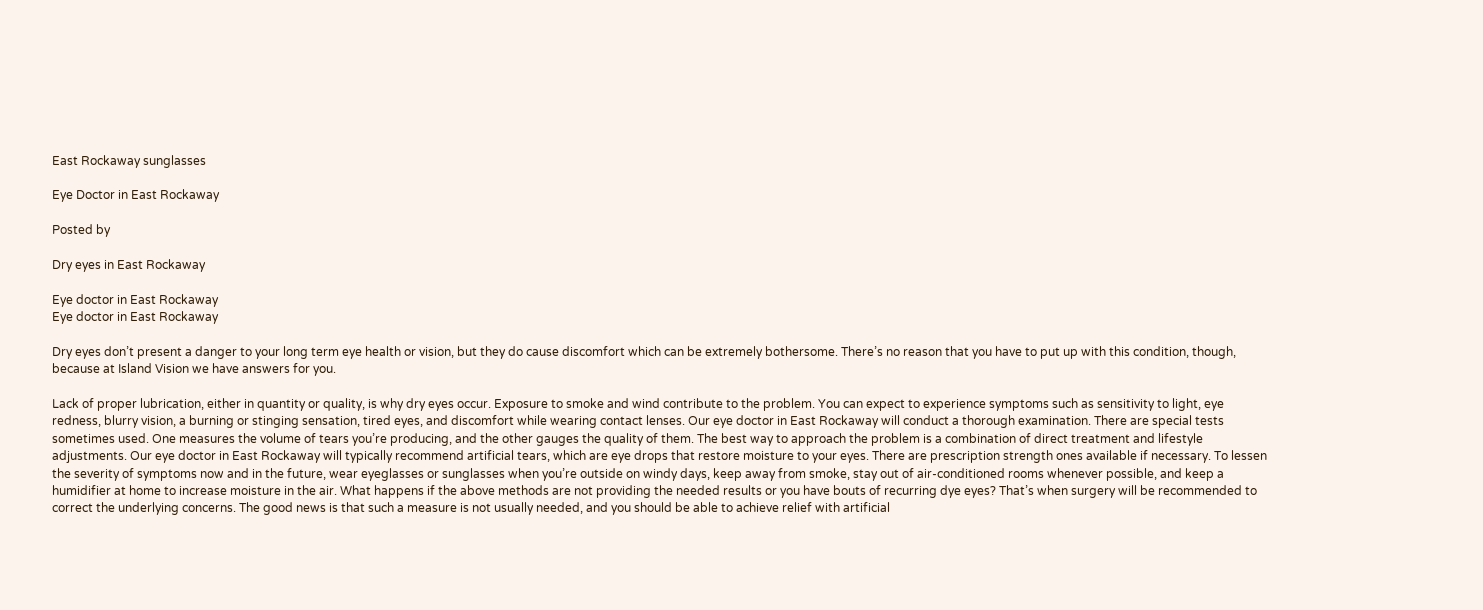East Rockaway sunglasses

Eye Doctor in East Rockaway

Posted by

Dry eyes in East Rockaway

Eye doctor in East Rockaway
Eye doctor in East Rockaway

Dry eyes don’t present a danger to your long term eye health or vision, but they do cause discomfort which can be extremely bothersome. There’s no reason that you have to put up with this condition, though, because at Island Vision we have answers for you.

Lack of proper lubrication, either in quantity or quality, is why dry eyes occur. Exposure to smoke and wind contribute to the problem. You can expect to experience symptoms such as sensitivity to light, eye redness, blurry vision, a burning or stinging sensation, tired eyes, and discomfort while wearing contact lenses. Our eye doctor in East Rockaway will conduct a thorough examination. There are special tests sometimes used. One measures the volume of tears you’re producing, and the other gauges the quality of them. The best way to approach the problem is a combination of direct treatment and lifestyle adjustments. Our eye doctor in East Rockaway will typically recommend artificial tears, which are eye drops that restore moisture to your eyes. There are prescription strength ones available if necessary. To lessen the severity of symptoms now and in the future, wear eyeglasses or sunglasses when you’re outside on windy days, keep away from smoke, stay out of air-conditioned rooms whenever possible, and keep a humidifier at home to increase moisture in the air. What happens if the above methods are not providing the needed results or you have bouts of recurring dye eyes? That’s when surgery will be recommended to correct the underlying concerns. The good news is that such a measure is not usually needed, and you should be able to achieve relief with artificial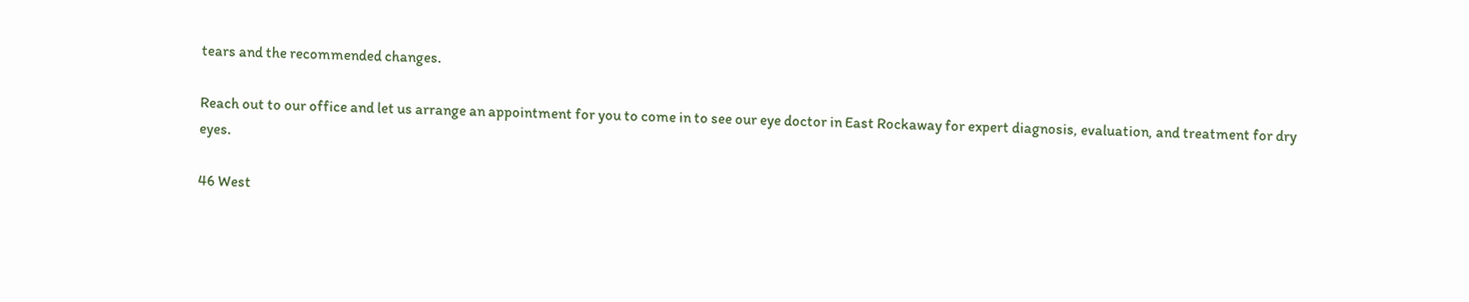tears and the recommended changes.

Reach out to our office and let us arrange an appointment for you to come in to see our eye doctor in East Rockaway for expert diagnosis, evaluation, and treatment for dry eyes.

46 West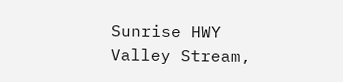Sunrise HWY
Valley Stream,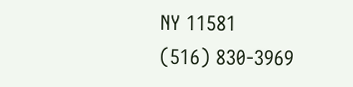NY 11581
(516) 830-3969